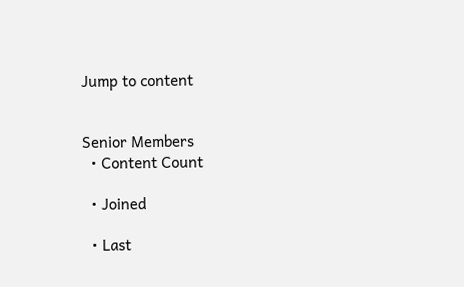Jump to content


Senior Members
  • Content Count

  • Joined

  • Last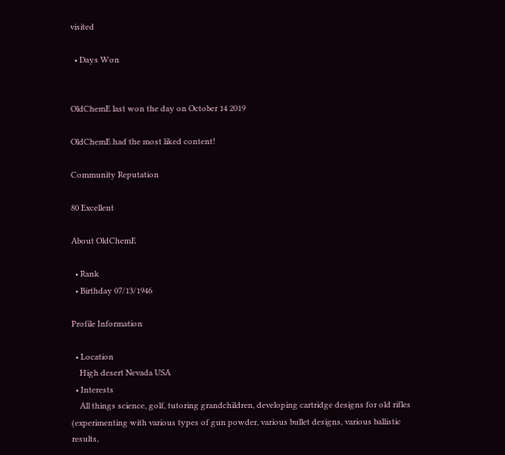visited

  • Days Won


OldChemE last won the day on October 14 2019

OldChemE had the most liked content!

Community Reputation

80 Excellent

About OldChemE

  • Rank
  • Birthday 07/13/1946

Profile Information

  • Location
    High desert Nevada USA
  • Interests
    All things science, golf, tutoring grandchildren, developing cartridge designs for old rifles (experimenting with various types of gun powder, various bullet designs, various ballistic results,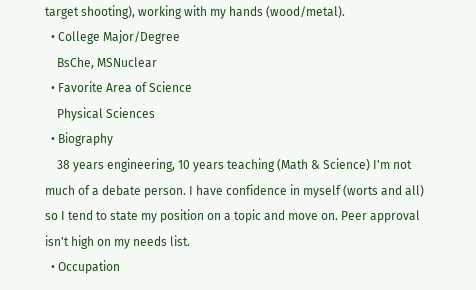target shooting), working with my hands (wood/metal).
  • College Major/Degree
    BsChe, MSNuclear
  • Favorite Area of Science
    Physical Sciences
  • Biography
    38 years engineering, 10 years teaching (Math & Science) I'm not much of a debate person. I have confidence in myself (worts and all) so I tend to state my position on a topic and move on. Peer approval isn't high on my needs list.
  • Occupation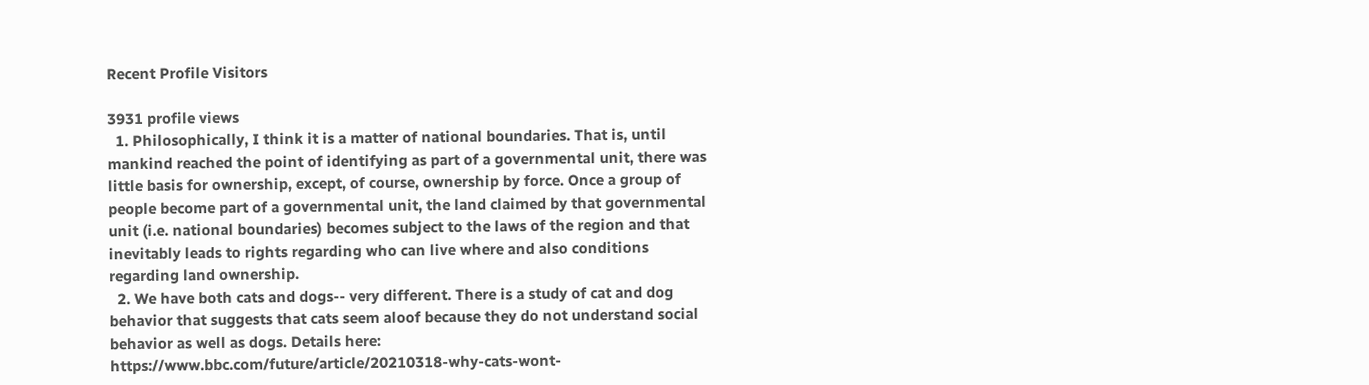Recent Profile Visitors

3931 profile views
  1. Philosophically, I think it is a matter of national boundaries. That is, until mankind reached the point of identifying as part of a governmental unit, there was little basis for ownership, except, of course, ownership by force. Once a group of people become part of a governmental unit, the land claimed by that governmental unit (i.e. national boundaries) becomes subject to the laws of the region and that inevitably leads to rights regarding who can live where and also conditions regarding land ownership.
  2. We have both cats and dogs-- very different. There is a study of cat and dog behavior that suggests that cats seem aloof because they do not understand social behavior as well as dogs. Details here: https://www.bbc.com/future/article/20210318-why-cats-wont-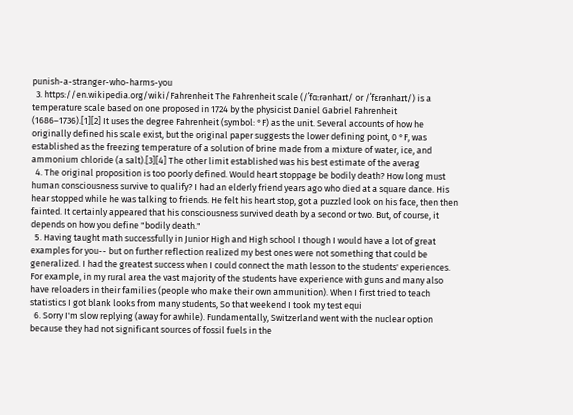punish-a-stranger-who-harms-you
  3. https://en.wikipedia.org/wiki/Fahrenheit The Fahrenheit scale (/ˈfɑːrənhaɪt/ or /ˈfɛrənhaɪt/) is a temperature scale based on one proposed in 1724 by the physicist Daniel Gabriel Fahrenheit (1686–1736).[1][2] It uses the degree Fahrenheit (symbol: °F) as the unit. Several accounts of how he originally defined his scale exist, but the original paper suggests the lower defining point, 0 °F, was established as the freezing temperature of a solution of brine made from a mixture of water, ice, and ammonium chloride (a salt).[3][4] The other limit established was his best estimate of the averag
  4. The original proposition is too poorly defined. Would heart stoppage be bodily death? How long must human consciousness survive to qualify? I had an elderly friend years ago who died at a square dance. His hear stopped while he was talking to friends. He felt his heart stop, got a puzzled look on his face, then then fainted. It certainly appeared that his consciousness survived death by a second or two. But, of course, it depends on how you define "bodily death."
  5. Having taught math successfully in Junior High and High school I though I would have a lot of great examples for you-- but on further reflection realized my best ones were not something that could be generalized. I had the greatest success when I could connect the math lesson to the students' experiences. For example, in my rural area the vast majority of the students have experience with guns and many also have reloaders in their families (people who make their own ammunition). When I first tried to teach statistics I got blank looks from many students, So that weekend I took my test equi
  6. Sorry I'm slow replying (away for awhile). Fundamentally, Switzerland went with the nuclear option because they had not significant sources of fossil fuels in the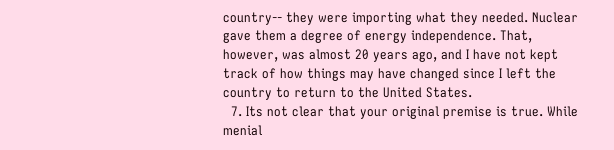country-- they were importing what they needed. Nuclear gave them a degree of energy independence. That, however, was almost 20 years ago, and I have not kept track of how things may have changed since I left the country to return to the United States.
  7. Its not clear that your original premise is true. While menial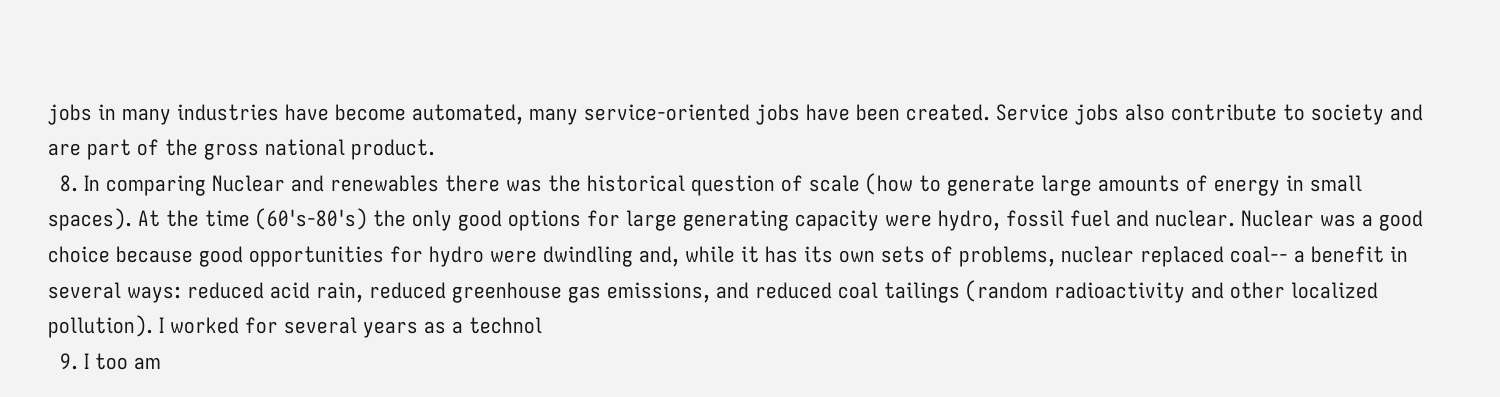jobs in many industries have become automated, many service-oriented jobs have been created. Service jobs also contribute to society and are part of the gross national product.
  8. In comparing Nuclear and renewables there was the historical question of scale (how to generate large amounts of energy in small spaces). At the time (60's-80's) the only good options for large generating capacity were hydro, fossil fuel and nuclear. Nuclear was a good choice because good opportunities for hydro were dwindling and, while it has its own sets of problems, nuclear replaced coal-- a benefit in several ways: reduced acid rain, reduced greenhouse gas emissions, and reduced coal tailings (random radioactivity and other localized pollution). I worked for several years as a technol
  9. I too am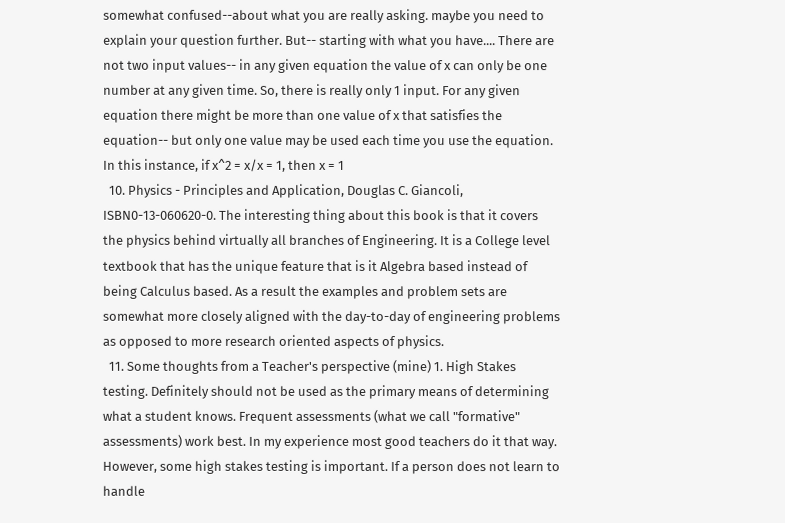somewhat confused--about what you are really asking. maybe you need to explain your question further. But-- starting with what you have.... There are not two input values-- in any given equation the value of x can only be one number at any given time. So, there is really only 1 input. For any given equation there might be more than one value of x that satisfies the equation-- but only one value may be used each time you use the equation. In this instance, if x^2 = x/x = 1, then x = 1
  10. Physics - Principles and Application, Douglas C. Giancoli, ISBN0-13-060620-0. The interesting thing about this book is that it covers the physics behind virtually all branches of Engineering. It is a College level textbook that has the unique feature that is it Algebra based instead of being Calculus based. As a result the examples and problem sets are somewhat more closely aligned with the day-to-day of engineering problems as opposed to more research oriented aspects of physics.
  11. Some thoughts from a Teacher's perspective (mine) 1. High Stakes testing. Definitely should not be used as the primary means of determining what a student knows. Frequent assessments (what we call "formative" assessments) work best. In my experience most good teachers do it that way. However, some high stakes testing is important. If a person does not learn to handle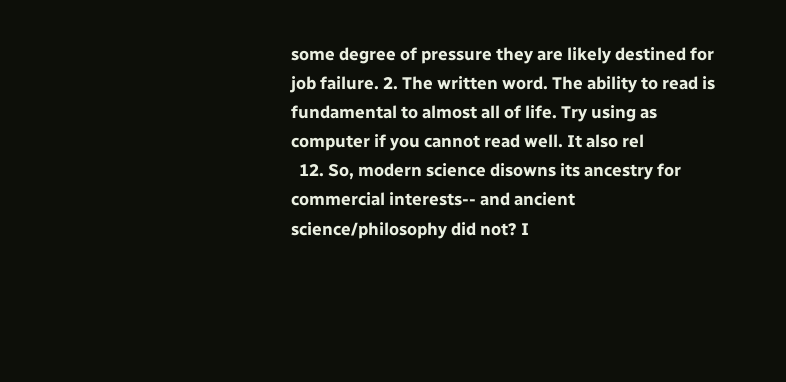some degree of pressure they are likely destined for job failure. 2. The written word. The ability to read is fundamental to almost all of life. Try using as computer if you cannot read well. It also rel
  12. So, modern science disowns its ancestry for commercial interests-- and ancient science/philosophy did not? I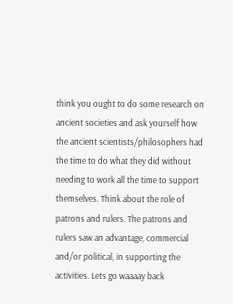think you ought to do some research on ancient societies and ask yourself how the ancient scientists/philosophers had the time to do what they did without needing to work all the time to support themselves. Think about the role of patrons and rulers. The patrons and rulers saw an advantage, commercial and/or political, in supporting the activities. Lets go waaaay back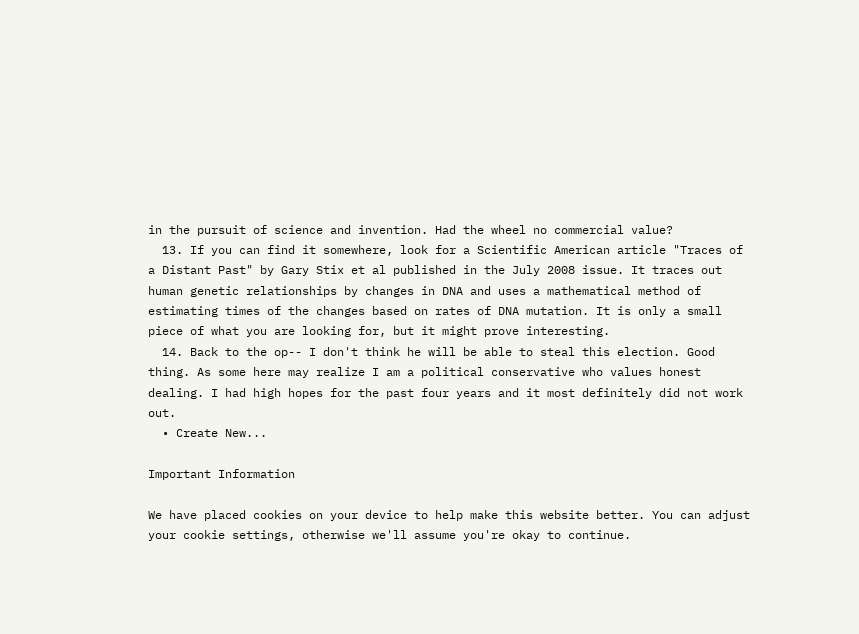in the pursuit of science and invention. Had the wheel no commercial value?
  13. If you can find it somewhere, look for a Scientific American article "Traces of a Distant Past" by Gary Stix et al published in the July 2008 issue. It traces out human genetic relationships by changes in DNA and uses a mathematical method of estimating times of the changes based on rates of DNA mutation. It is only a small piece of what you are looking for, but it might prove interesting.
  14. Back to the op-- I don't think he will be able to steal this election. Good thing. As some here may realize I am a political conservative who values honest dealing. I had high hopes for the past four years and it most definitely did not work out.
  • Create New...

Important Information

We have placed cookies on your device to help make this website better. You can adjust your cookie settings, otherwise we'll assume you're okay to continue.